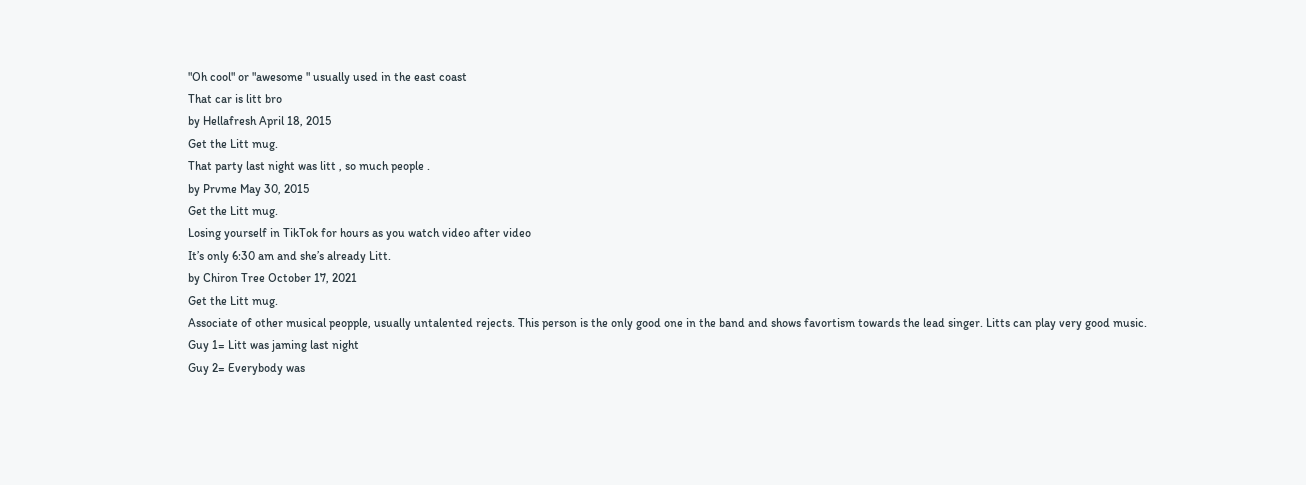"Oh cool" or "awesome " usually used in the east coast
That car is litt bro
by Hellafresh April 18, 2015
Get the Litt mug.
That party last night was litt , so much people .
by Prvme May 30, 2015
Get the Litt mug.
Losing yourself in TikTok for hours as you watch video after video
It’s only 6:30 am and she’s already Litt.
by Chiron Tree October 17, 2021
Get the Litt mug.
Associate of other musical peopple, usually untalented rejects. This person is the only good one in the band and shows favortism towards the lead singer. Litts can play very good music.
Guy 1= Litt was jaming last night
Guy 2= Everybody was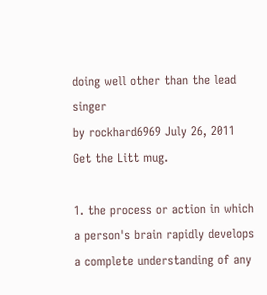doing well other than the lead singer
by rockhard6969 July 26, 2011
Get the Litt mug.

1. the process or action in which a person's brain rapidly develops a complete understanding of any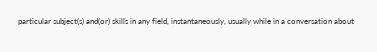particular subject(s) and(or) skills in any field, instantaneously, usually while in a conversation about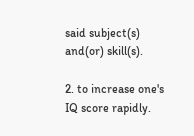said subject(s) and(or) skill(s).

2. to increase one's IQ score rapidly.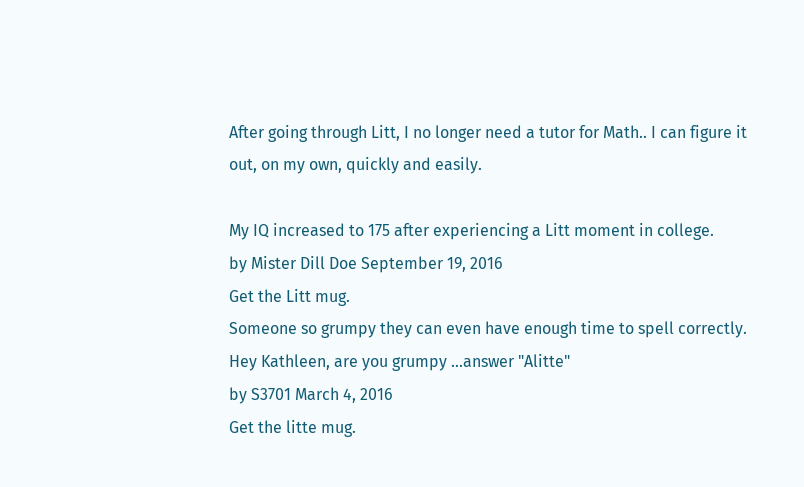After going through Litt, I no longer need a tutor for Math.. I can figure it out, on my own, quickly and easily.

My IQ increased to 175 after experiencing a Litt moment in college.
by Mister Dill Doe September 19, 2016
Get the Litt mug.
Someone so grumpy they can even have enough time to spell correctly.
Hey Kathleen, are you grumpy ...answer "Alitte"
by S3701 March 4, 2016
Get the litte mug.